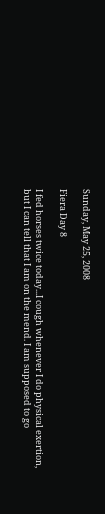Sunday, May 25, 2008

Fiera Day 8

I fed horses twice today...I cough whenever I do physical exertion, but I can tell that I am on the mend. I am supposed to go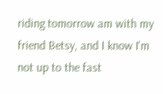riding tomorrow am with my friend Betsy, and I know I'm not up to the fast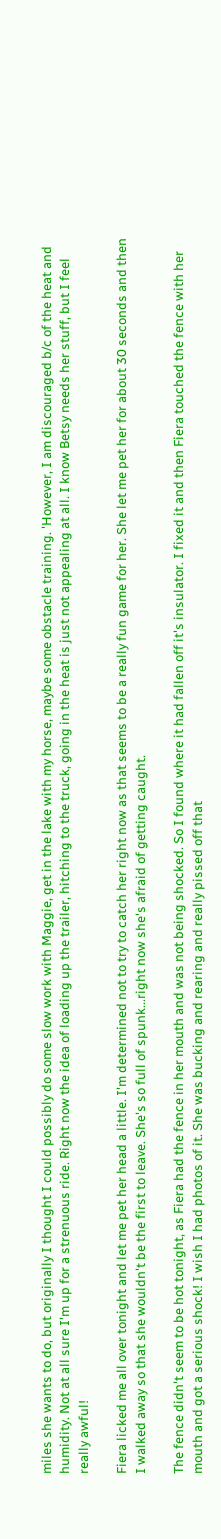miles she wants to do, but originally I thought I could possibly do some slow work with Maggie, get in the lake with my horse, maybe some obstacle training. 'However, I am discouraged b/c of the heat and humidity. Not at all sure I'm up for a strenuous ride. Right now the idea of loading up the trailer, hitching to the truck, going in the heat is just not appealing at all. I know Betsy needs her stuff, but I feel really awful!

Fiera licked me all over tonight and let me pet her head a little. I'm determined not to try to catch her right now as that seems to be a really fun game for her. She let me pet her for about 30 seconds and then I walked away so that she wouldn't be the first to leave. She's so full of spunk...right now she's afraid of getting caught.

The fence didn't seem to be hot tonight, as Fiera had the fence in her mouth and was not being shocked. So I found where it had fallen off it's insulator. I fixed it and then Fiera touched the fence with her mouth and got a serious shock! I wish I had photos of it. She was bucking and rearing and really pissed off that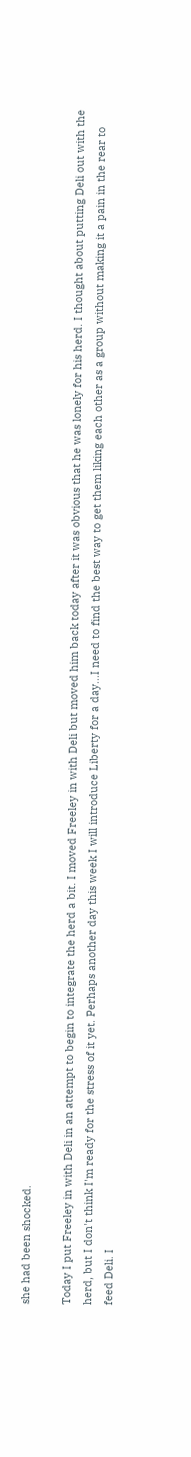she had been shocked.

Today I put Freeley in with Deli in an attempt to begin to integrate the herd a bit. I moved Freeley in with Deli but moved him back today after it was obvious that he was lonely for his herd. I thought about putting Deli out with the herd, but I don't think I'm ready for the stress of it yet. Perhaps another day this week I will introduce Liberty for a day...I need to find the best way to get them liking each other as a group without making it a pain in the rear to feed Deli. I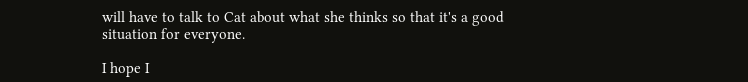will have to talk to Cat about what she thinks so that it's a good situation for everyone.

I hope I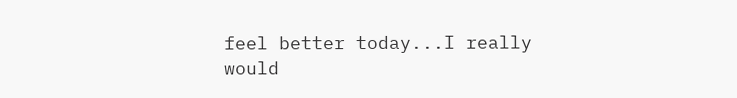feel better today...I really would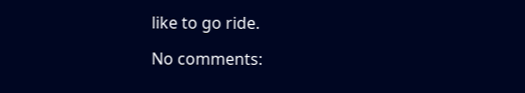like to go ride.

No comments: